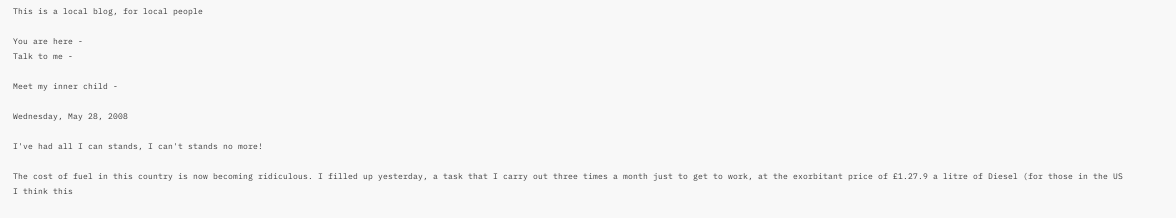This is a local blog, for local people

You are here -
Talk to me -

Meet my inner child -

Wednesday, May 28, 2008

I've had all I can stands, I can't stands no more!

The cost of fuel in this country is now becoming ridiculous. I filled up yesterday, a task that I carry out three times a month just to get to work, at the exorbitant price of £1.27.9 a litre of Diesel (for those in the US I think this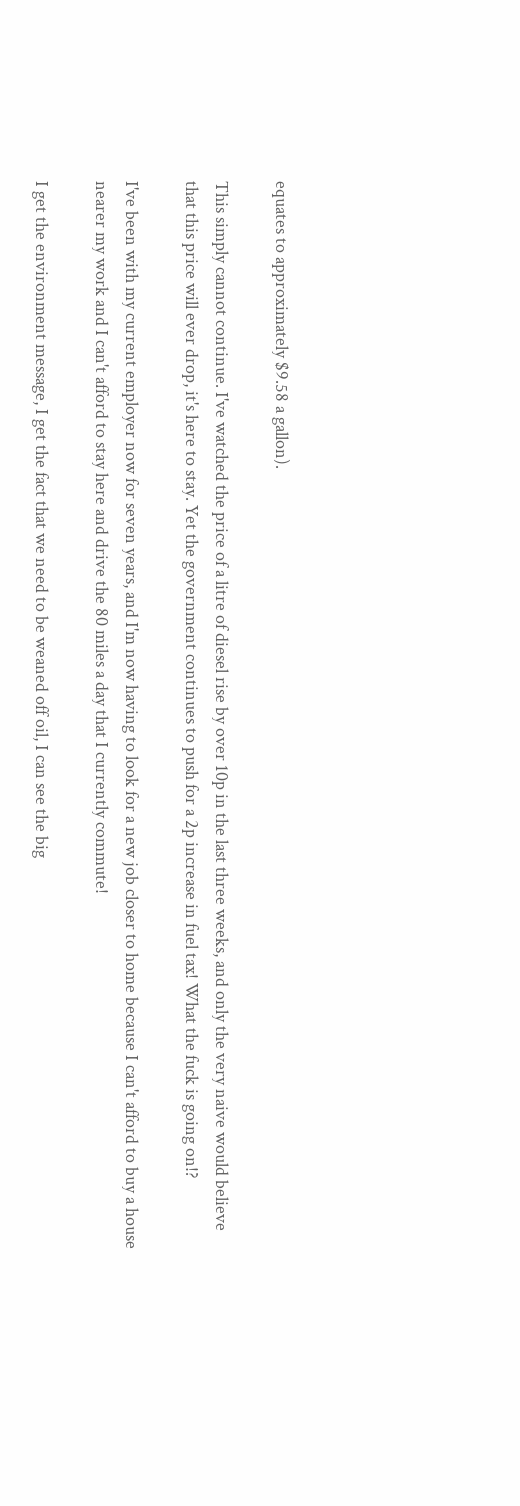equates to approximately $9.58 a gallon).

This simply cannot continue. I've watched the price of a litre of diesel rise by over 10p in the last three weeks, and only the very naive would believe that this price will ever drop, it's here to stay. Yet the government continues to push for a 2p increase in fuel tax! What the fuck is going on!?

I've been with my current employer now for seven years, and I'm now having to look for a new job closer to home because I can't afford to buy a house nearer my work and I can't afford to stay here and drive the 80 miles a day that I currently commute!

I get the environment message, I get the fact that we need to be weaned off oil, I can see the big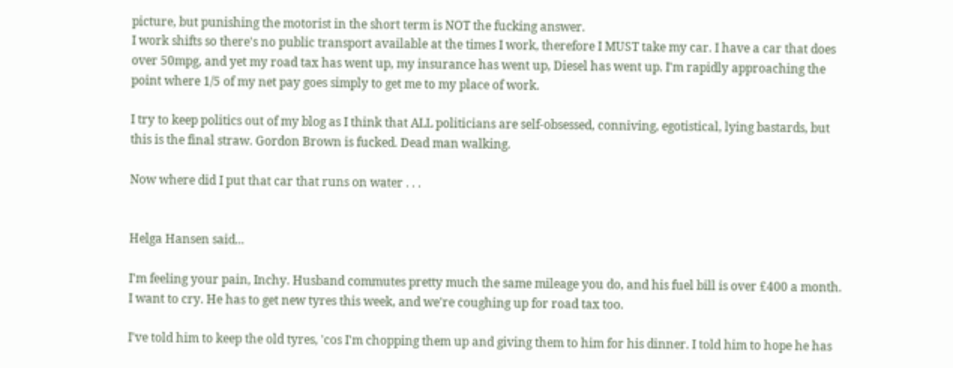picture, but punishing the motorist in the short term is NOT the fucking answer.
I work shifts so there's no public transport available at the times I work, therefore I MUST take my car. I have a car that does over 50mpg, and yet my road tax has went up, my insurance has went up, Diesel has went up. I'm rapidly approaching the point where 1/5 of my net pay goes simply to get me to my place of work.

I try to keep politics out of my blog as I think that ALL politicians are self-obsessed, conniving, egotistical, lying bastards, but this is the final straw. Gordon Brown is fucked. Dead man walking.

Now where did I put that car that runs on water . . .


Helga Hansen said...

I'm feeling your pain, Inchy. Husband commutes pretty much the same mileage you do, and his fuel bill is over £400 a month. I want to cry. He has to get new tyres this week, and we're coughing up for road tax too.

I've told him to keep the old tyres, 'cos I'm chopping them up and giving them to him for his dinner. I told him to hope he has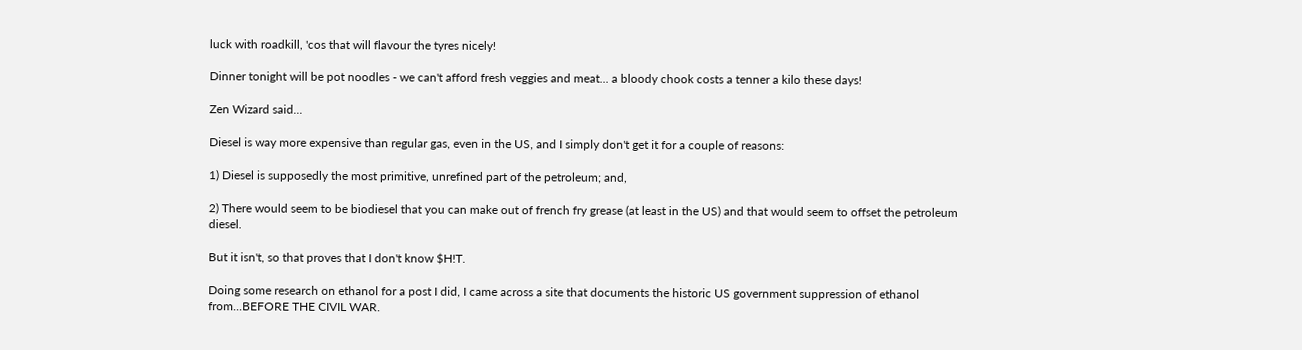luck with roadkill, 'cos that will flavour the tyres nicely!

Dinner tonight will be pot noodles - we can't afford fresh veggies and meat... a bloody chook costs a tenner a kilo these days!

Zen Wizard said...

Diesel is way more expensive than regular gas, even in the US, and I simply don't get it for a couple of reasons:

1) Diesel is supposedly the most primitive, unrefined part of the petroleum; and,

2) There would seem to be biodiesel that you can make out of french fry grease (at least in the US) and that would seem to offset the petroleum diesel.

But it isn't, so that proves that I don't know $H!T.

Doing some research on ethanol for a post I did, I came across a site that documents the historic US government suppression of ethanol from...BEFORE THE CIVIL WAR.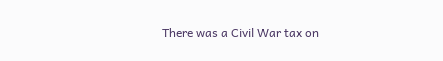There was a Civil War tax on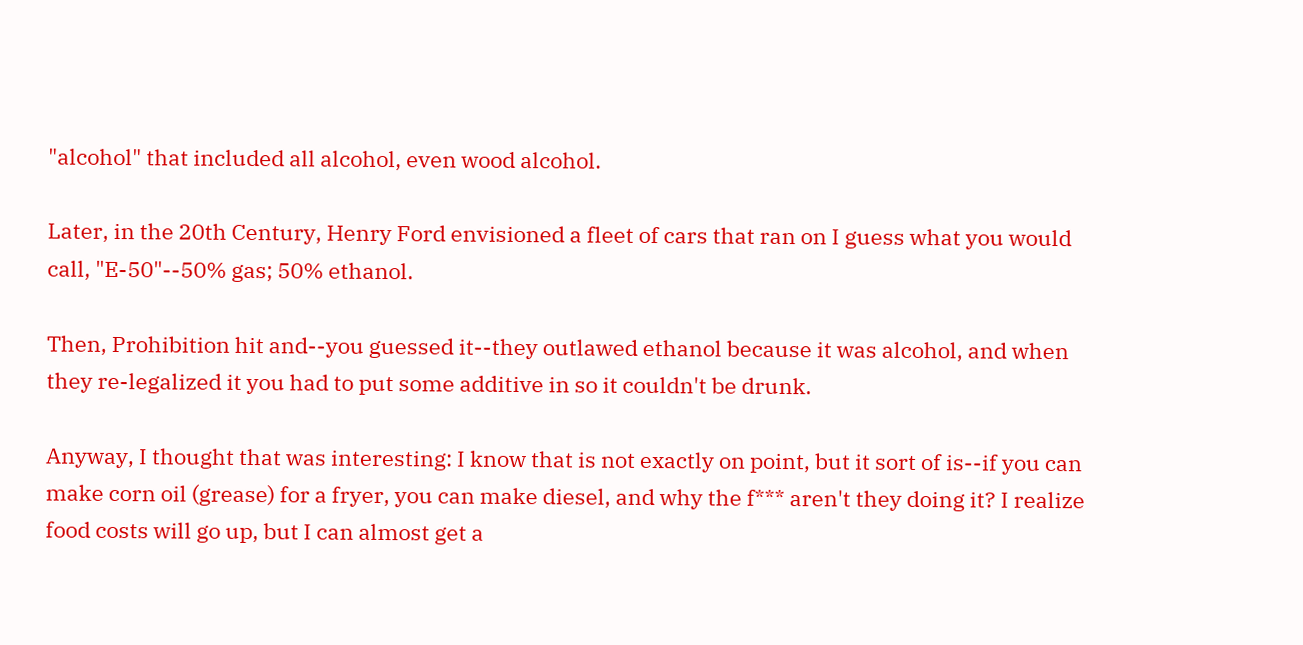"alcohol" that included all alcohol, even wood alcohol.

Later, in the 20th Century, Henry Ford envisioned a fleet of cars that ran on I guess what you would call, "E-50"--50% gas; 50% ethanol.

Then, Prohibition hit and--you guessed it--they outlawed ethanol because it was alcohol, and when they re-legalized it you had to put some additive in so it couldn't be drunk.

Anyway, I thought that was interesting: I know that is not exactly on point, but it sort of is--if you can make corn oil (grease) for a fryer, you can make diesel, and why the f*** aren't they doing it? I realize food costs will go up, but I can almost get a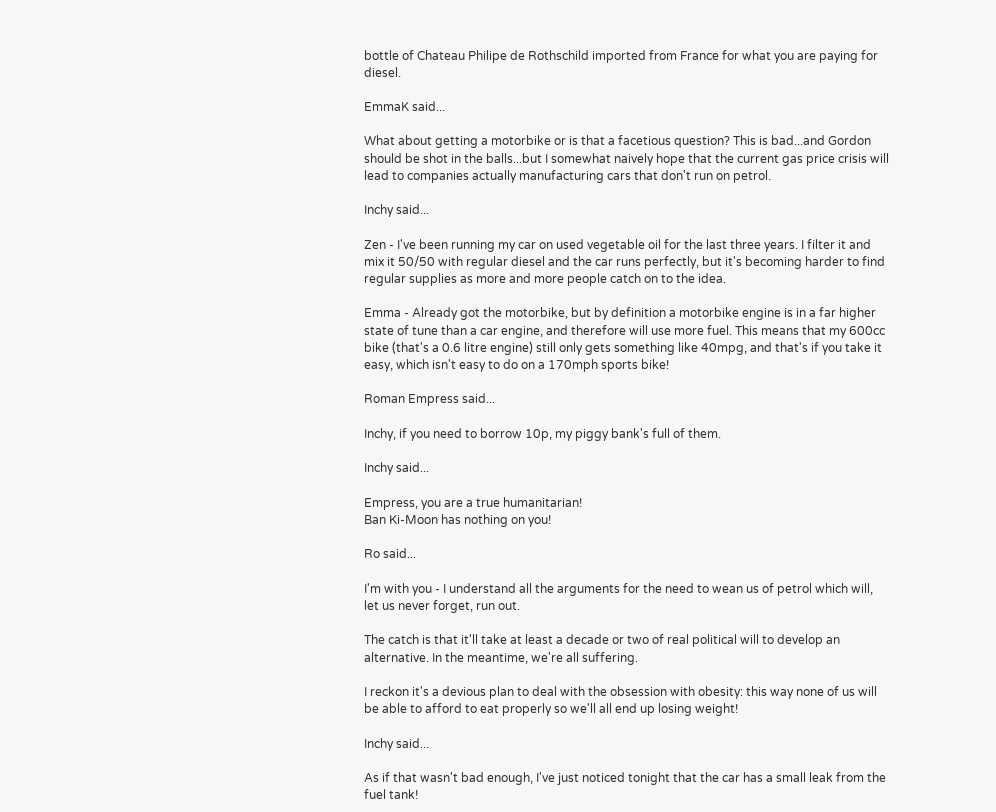bottle of Chateau Philipe de Rothschild imported from France for what you are paying for diesel.

EmmaK said...

What about getting a motorbike or is that a facetious question? This is bad...and Gordon should be shot in the balls...but I somewhat naively hope that the current gas price crisis will lead to companies actually manufacturing cars that don't run on petrol.

Inchy said...

Zen - I've been running my car on used vegetable oil for the last three years. I filter it and mix it 50/50 with regular diesel and the car runs perfectly, but it's becoming harder to find regular supplies as more and more people catch on to the idea.

Emma - Already got the motorbike, but by definition a motorbike engine is in a far higher state of tune than a car engine, and therefore will use more fuel. This means that my 600cc bike (that's a 0.6 litre engine) still only gets something like 40mpg, and that's if you take it easy, which isn't easy to do on a 170mph sports bike!

Roman Empress said...

Inchy, if you need to borrow 10p, my piggy bank's full of them.

Inchy said...

Empress, you are a true humanitarian!
Ban Ki-Moon has nothing on you!

Ro said...

I'm with you - I understand all the arguments for the need to wean us of petrol which will, let us never forget, run out.

The catch is that it'll take at least a decade or two of real political will to develop an alternative. In the meantime, we're all suffering.

I reckon it's a devious plan to deal with the obsession with obesity: this way none of us will be able to afford to eat properly so we'll all end up losing weight!

Inchy said...

As if that wasn't bad enough, I've just noticed tonight that the car has a small leak from the fuel tank!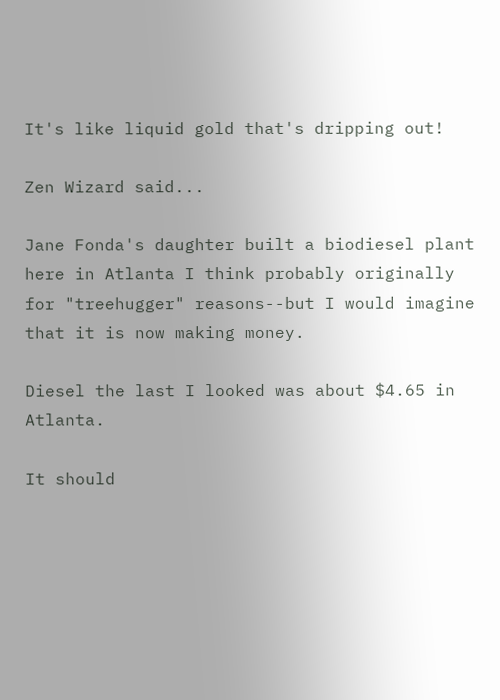It's like liquid gold that's dripping out!

Zen Wizard said...

Jane Fonda's daughter built a biodiesel plant here in Atlanta I think probably originally for "treehugger" reasons--but I would imagine that it is now making money.

Diesel the last I looked was about $4.65 in Atlanta.

It should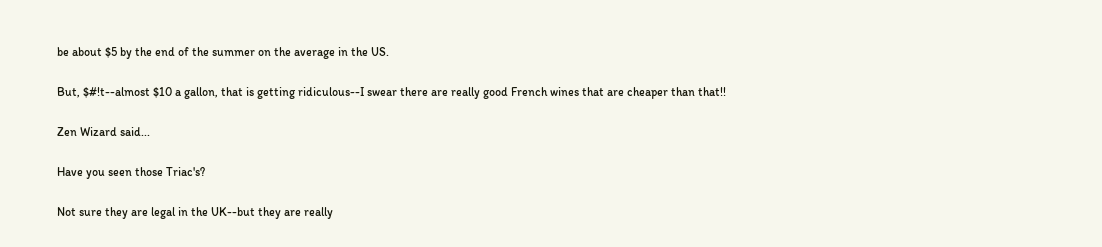be about $5 by the end of the summer on the average in the US.

But, $#!t--almost $10 a gallon, that is getting ridiculous--I swear there are really good French wines that are cheaper than that!!

Zen Wizard said...

Have you seen those Triac's?

Not sure they are legal in the UK--but they are really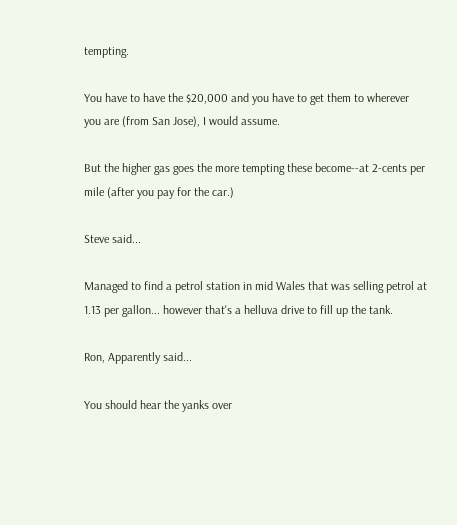tempting.

You have to have the $20,000 and you have to get them to wherever you are (from San Jose), I would assume.

But the higher gas goes the more tempting these become--at 2-cents per mile (after you pay for the car.)

Steve said...

Managed to find a petrol station in mid Wales that was selling petrol at 1.13 per gallon... however that's a helluva drive to fill up the tank.

Ron, Apparently said...

You should hear the yanks over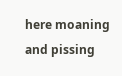here moaning and pissing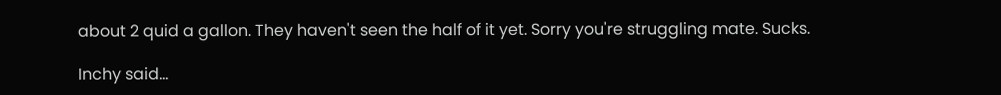about 2 quid a gallon. They haven't seen the half of it yet. Sorry you're struggling mate. Sucks.

Inchy said...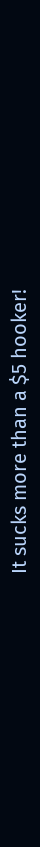It sucks more than a $5 hooker!